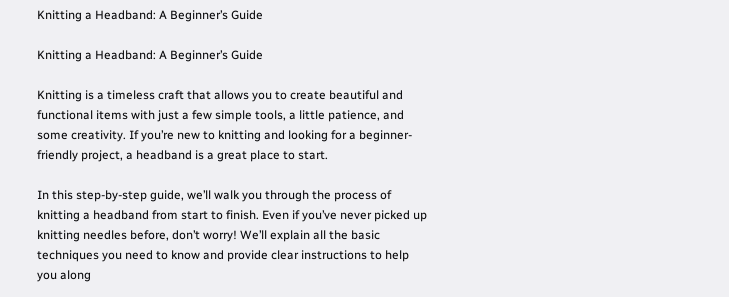Knitting a Headband: A Beginner’s Guide

Knitting a Headband: A Beginner’s Guide

Knitting is a timeless craft that allows you to create beautiful and functional items with just a few simple tools, a little patience, and some creativity. If you’re new to knitting and looking for a beginner-friendly project, a headband is a great place to start.

In this step-by-step guide, we’ll walk you through the process of knitting a headband from start to finish. Even if you’ve never picked up knitting needles before, don’t worry! We’ll explain all the basic techniques you need to know and provide clear instructions to help you along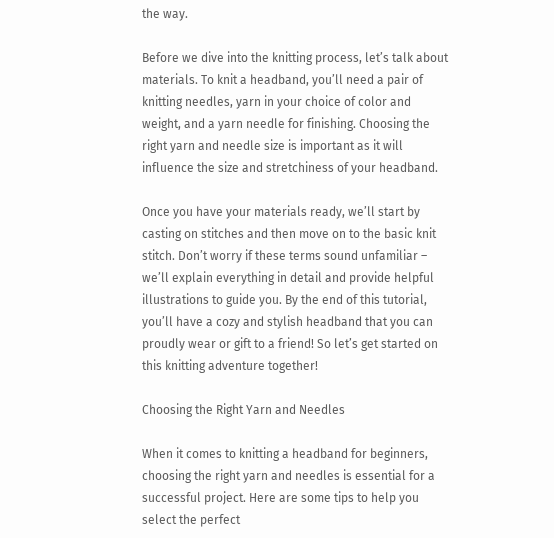the way.

Before we dive into the knitting process, let’s talk about materials. To knit a headband, you’ll need a pair of knitting needles, yarn in your choice of color and weight, and a yarn needle for finishing. Choosing the right yarn and needle size is important as it will influence the size and stretchiness of your headband.

Once you have your materials ready, we’ll start by casting on stitches and then move on to the basic knit stitch. Don’t worry if these terms sound unfamiliar – we’ll explain everything in detail and provide helpful illustrations to guide you. By the end of this tutorial, you’ll have a cozy and stylish headband that you can proudly wear or gift to a friend! So let’s get started on this knitting adventure together!

Choosing the Right Yarn and Needles

When it comes to knitting a headband for beginners, choosing the right yarn and needles is essential for a successful project. Here are some tips to help you select the perfect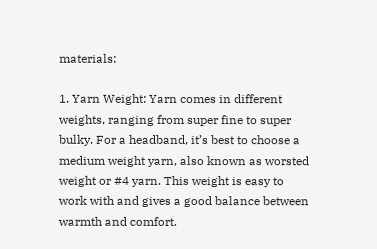materials:

1. Yarn Weight: Yarn comes in different weights, ranging from super fine to super bulky. For a headband, it’s best to choose a medium weight yarn, also known as worsted weight or #4 yarn. This weight is easy to work with and gives a good balance between warmth and comfort.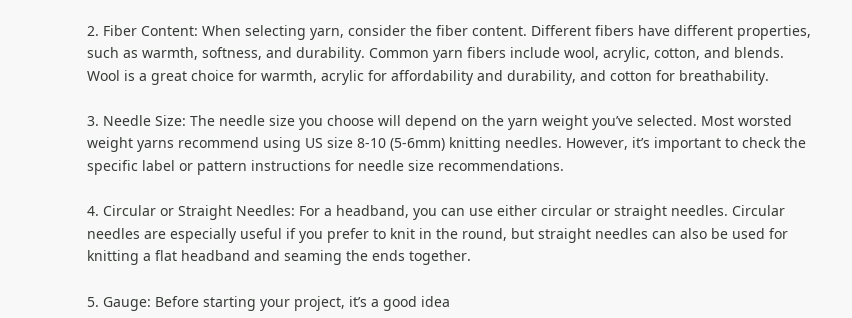2. Fiber Content: When selecting yarn, consider the fiber content. Different fibers have different properties, such as warmth, softness, and durability. Common yarn fibers include wool, acrylic, cotton, and blends. Wool is a great choice for warmth, acrylic for affordability and durability, and cotton for breathability.

3. Needle Size: The needle size you choose will depend on the yarn weight you’ve selected. Most worsted weight yarns recommend using US size 8-10 (5-6mm) knitting needles. However, it’s important to check the specific label or pattern instructions for needle size recommendations.

4. Circular or Straight Needles: For a headband, you can use either circular or straight needles. Circular needles are especially useful if you prefer to knit in the round, but straight needles can also be used for knitting a flat headband and seaming the ends together.

5. Gauge: Before starting your project, it’s a good idea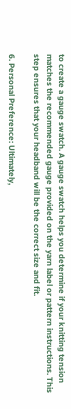to create a gauge swatch. A gauge swatch helps you determine if your knitting tension matches the recommended gauge provided on the yarn label or pattern instructions. This step ensures that your headband will be the correct size and fit.

6. Personal Preference: Ultimately,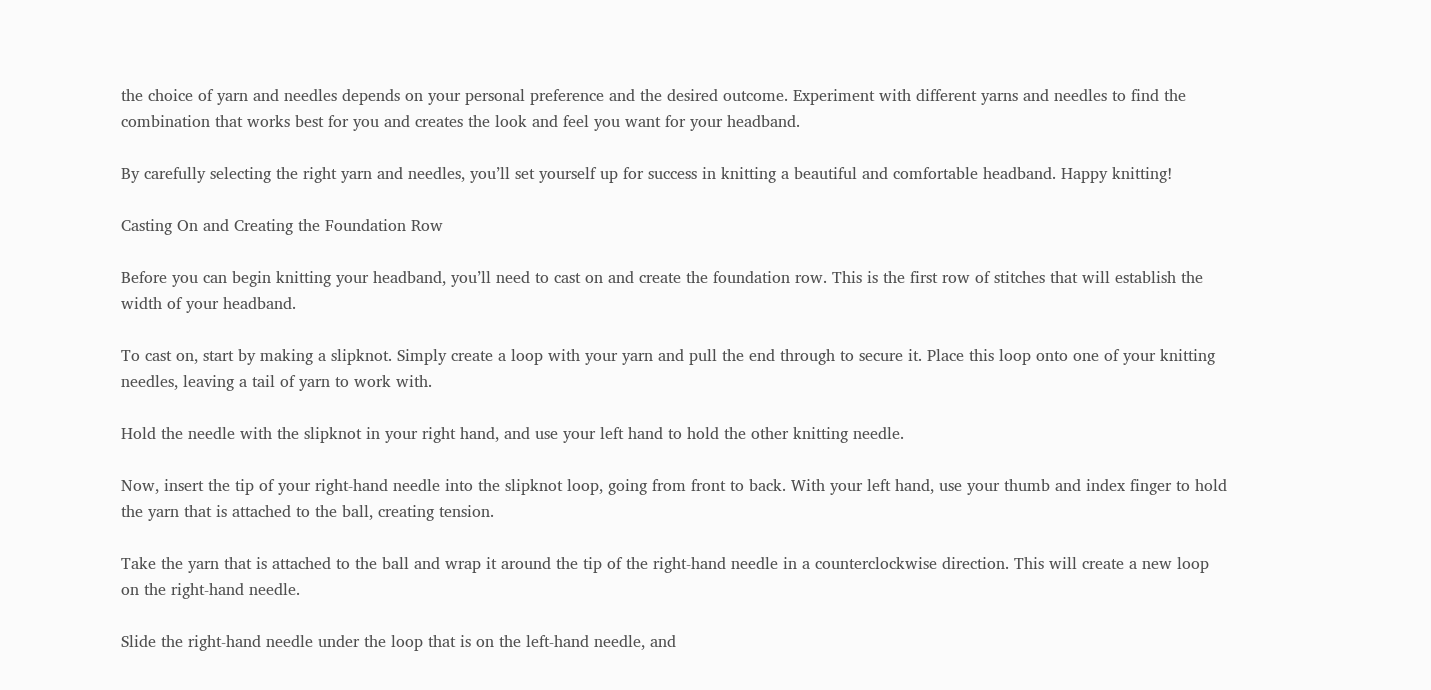the choice of yarn and needles depends on your personal preference and the desired outcome. Experiment with different yarns and needles to find the combination that works best for you and creates the look and feel you want for your headband.

By carefully selecting the right yarn and needles, you’ll set yourself up for success in knitting a beautiful and comfortable headband. Happy knitting!

Casting On and Creating the Foundation Row

Before you can begin knitting your headband, you’ll need to cast on and create the foundation row. This is the first row of stitches that will establish the width of your headband.

To cast on, start by making a slipknot. Simply create a loop with your yarn and pull the end through to secure it. Place this loop onto one of your knitting needles, leaving a tail of yarn to work with.

Hold the needle with the slipknot in your right hand, and use your left hand to hold the other knitting needle.

Now, insert the tip of your right-hand needle into the slipknot loop, going from front to back. With your left hand, use your thumb and index finger to hold the yarn that is attached to the ball, creating tension.

Take the yarn that is attached to the ball and wrap it around the tip of the right-hand needle in a counterclockwise direction. This will create a new loop on the right-hand needle.

Slide the right-hand needle under the loop that is on the left-hand needle, and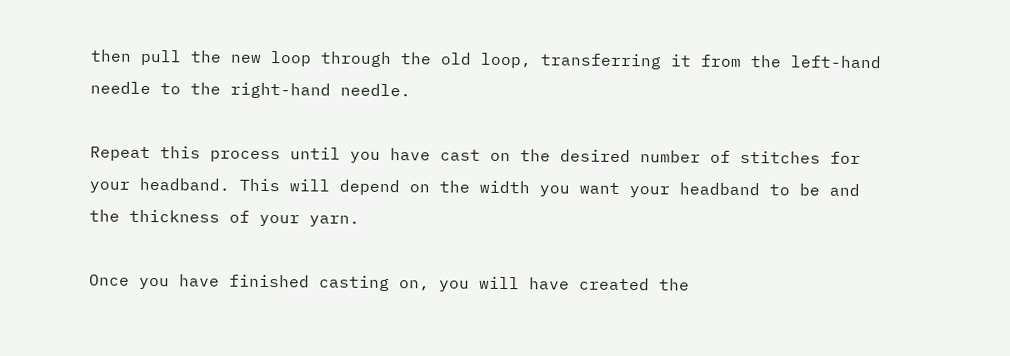then pull the new loop through the old loop, transferring it from the left-hand needle to the right-hand needle.

Repeat this process until you have cast on the desired number of stitches for your headband. This will depend on the width you want your headband to be and the thickness of your yarn.

Once you have finished casting on, you will have created the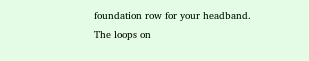foundation row for your headband. The loops on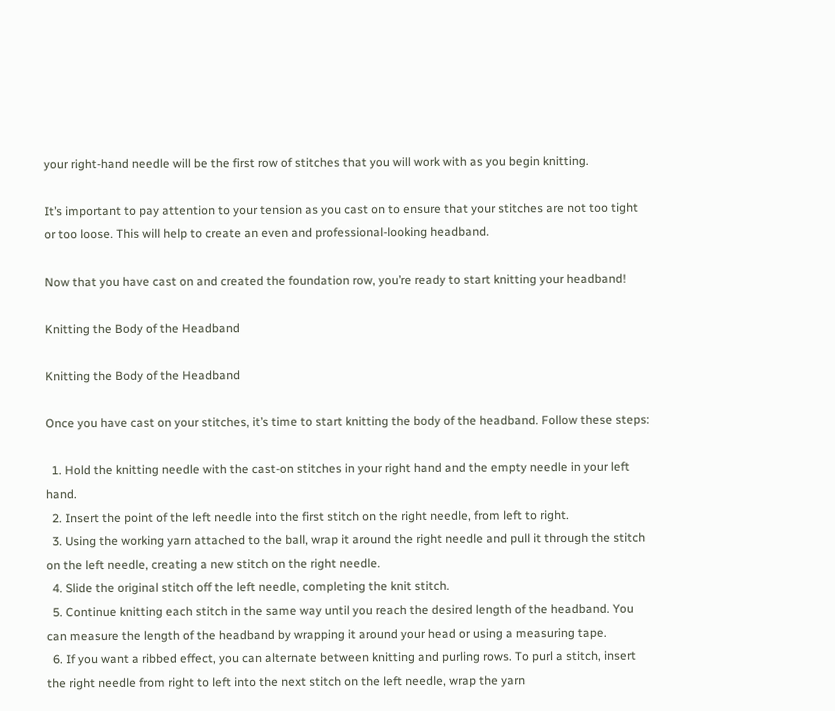your right-hand needle will be the first row of stitches that you will work with as you begin knitting.

It’s important to pay attention to your tension as you cast on to ensure that your stitches are not too tight or too loose. This will help to create an even and professional-looking headband.

Now that you have cast on and created the foundation row, you’re ready to start knitting your headband!

Knitting the Body of the Headband

Knitting the Body of the Headband

Once you have cast on your stitches, it’s time to start knitting the body of the headband. Follow these steps:

  1. Hold the knitting needle with the cast-on stitches in your right hand and the empty needle in your left hand.
  2. Insert the point of the left needle into the first stitch on the right needle, from left to right.
  3. Using the working yarn attached to the ball, wrap it around the right needle and pull it through the stitch on the left needle, creating a new stitch on the right needle.
  4. Slide the original stitch off the left needle, completing the knit stitch.
  5. Continue knitting each stitch in the same way until you reach the desired length of the headband. You can measure the length of the headband by wrapping it around your head or using a measuring tape.
  6. If you want a ribbed effect, you can alternate between knitting and purling rows. To purl a stitch, insert the right needle from right to left into the next stitch on the left needle, wrap the yarn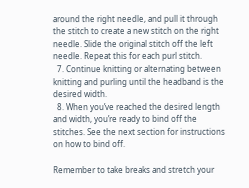around the right needle, and pull it through the stitch to create a new stitch on the right needle. Slide the original stitch off the left needle. Repeat this for each purl stitch.
  7. Continue knitting or alternating between knitting and purling until the headband is the desired width.
  8. When you’ve reached the desired length and width, you’re ready to bind off the stitches. See the next section for instructions on how to bind off.

Remember to take breaks and stretch your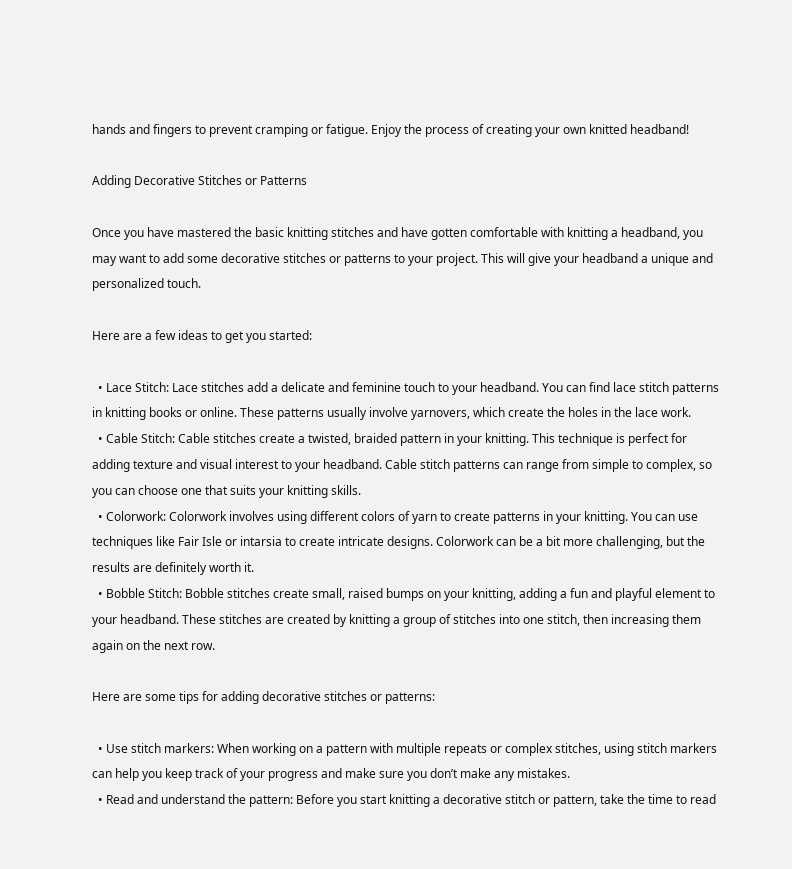hands and fingers to prevent cramping or fatigue. Enjoy the process of creating your own knitted headband!

Adding Decorative Stitches or Patterns

Once you have mastered the basic knitting stitches and have gotten comfortable with knitting a headband, you may want to add some decorative stitches or patterns to your project. This will give your headband a unique and personalized touch.

Here are a few ideas to get you started:

  • Lace Stitch: Lace stitches add a delicate and feminine touch to your headband. You can find lace stitch patterns in knitting books or online. These patterns usually involve yarnovers, which create the holes in the lace work.
  • Cable Stitch: Cable stitches create a twisted, braided pattern in your knitting. This technique is perfect for adding texture and visual interest to your headband. Cable stitch patterns can range from simple to complex, so you can choose one that suits your knitting skills.
  • Colorwork: Colorwork involves using different colors of yarn to create patterns in your knitting. You can use techniques like Fair Isle or intarsia to create intricate designs. Colorwork can be a bit more challenging, but the results are definitely worth it.
  • Bobble Stitch: Bobble stitches create small, raised bumps on your knitting, adding a fun and playful element to your headband. These stitches are created by knitting a group of stitches into one stitch, then increasing them again on the next row.

Here are some tips for adding decorative stitches or patterns:

  • Use stitch markers: When working on a pattern with multiple repeats or complex stitches, using stitch markers can help you keep track of your progress and make sure you don’t make any mistakes.
  • Read and understand the pattern: Before you start knitting a decorative stitch or pattern, take the time to read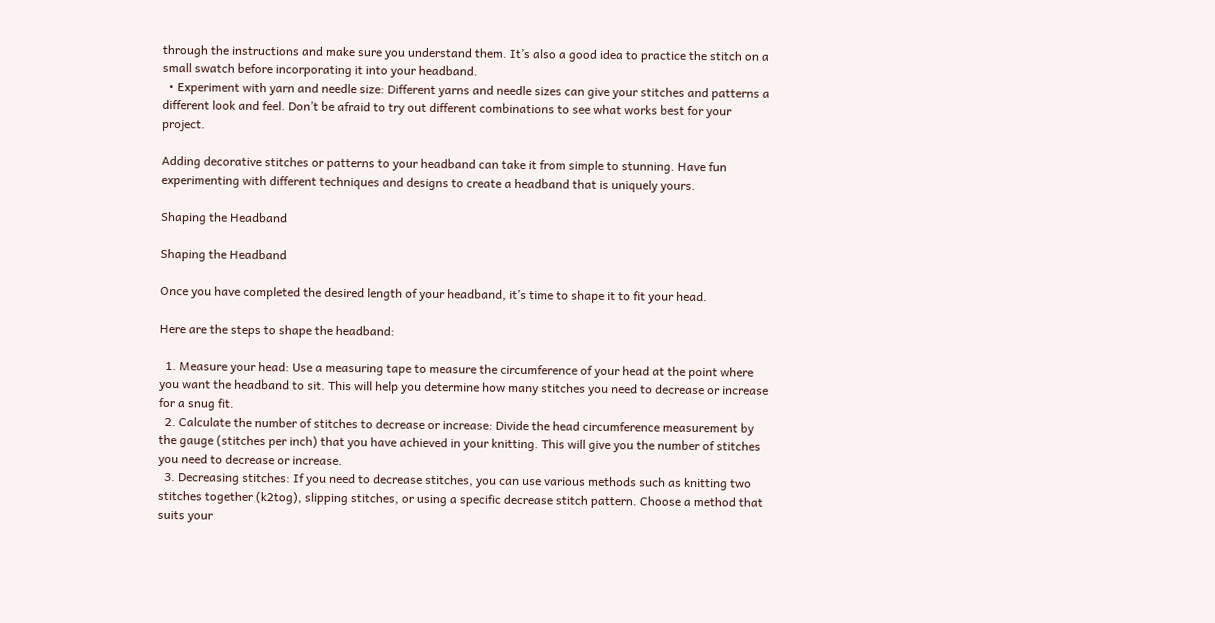through the instructions and make sure you understand them. It’s also a good idea to practice the stitch on a small swatch before incorporating it into your headband.
  • Experiment with yarn and needle size: Different yarns and needle sizes can give your stitches and patterns a different look and feel. Don’t be afraid to try out different combinations to see what works best for your project.

Adding decorative stitches or patterns to your headband can take it from simple to stunning. Have fun experimenting with different techniques and designs to create a headband that is uniquely yours.

Shaping the Headband

Shaping the Headband

Once you have completed the desired length of your headband, it’s time to shape it to fit your head.

Here are the steps to shape the headband:

  1. Measure your head: Use a measuring tape to measure the circumference of your head at the point where you want the headband to sit. This will help you determine how many stitches you need to decrease or increase for a snug fit.
  2. Calculate the number of stitches to decrease or increase: Divide the head circumference measurement by the gauge (stitches per inch) that you have achieved in your knitting. This will give you the number of stitches you need to decrease or increase.
  3. Decreasing stitches: If you need to decrease stitches, you can use various methods such as knitting two stitches together (k2tog), slipping stitches, or using a specific decrease stitch pattern. Choose a method that suits your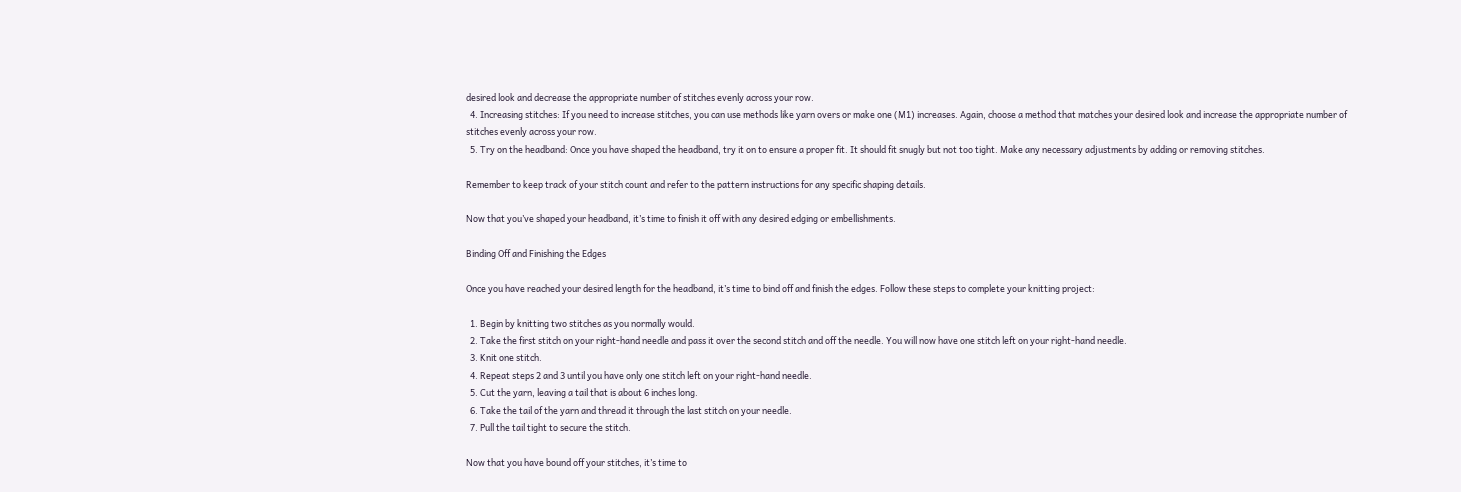desired look and decrease the appropriate number of stitches evenly across your row.
  4. Increasing stitches: If you need to increase stitches, you can use methods like yarn overs or make one (M1) increases. Again, choose a method that matches your desired look and increase the appropriate number of stitches evenly across your row.
  5. Try on the headband: Once you have shaped the headband, try it on to ensure a proper fit. It should fit snugly but not too tight. Make any necessary adjustments by adding or removing stitches.

Remember to keep track of your stitch count and refer to the pattern instructions for any specific shaping details.

Now that you’ve shaped your headband, it’s time to finish it off with any desired edging or embellishments.

Binding Off and Finishing the Edges

Once you have reached your desired length for the headband, it’s time to bind off and finish the edges. Follow these steps to complete your knitting project:

  1. Begin by knitting two stitches as you normally would.
  2. Take the first stitch on your right-hand needle and pass it over the second stitch and off the needle. You will now have one stitch left on your right-hand needle.
  3. Knit one stitch.
  4. Repeat steps 2 and 3 until you have only one stitch left on your right-hand needle.
  5. Cut the yarn, leaving a tail that is about 6 inches long.
  6. Take the tail of the yarn and thread it through the last stitch on your needle.
  7. Pull the tail tight to secure the stitch.

Now that you have bound off your stitches, it’s time to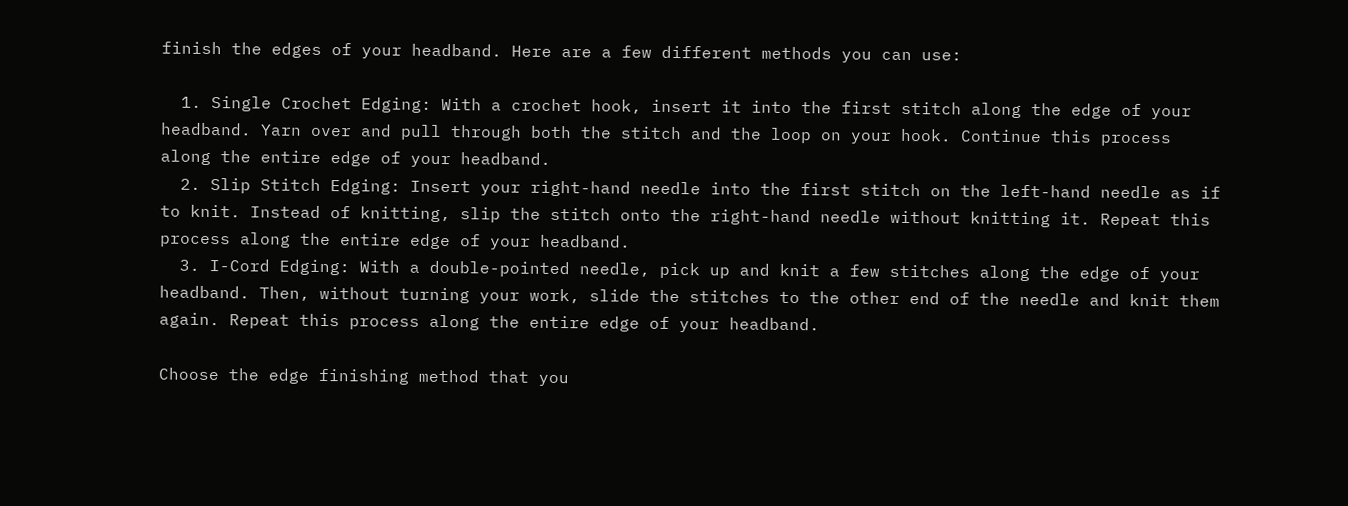finish the edges of your headband. Here are a few different methods you can use:

  1. Single Crochet Edging: With a crochet hook, insert it into the first stitch along the edge of your headband. Yarn over and pull through both the stitch and the loop on your hook. Continue this process along the entire edge of your headband.
  2. Slip Stitch Edging: Insert your right-hand needle into the first stitch on the left-hand needle as if to knit. Instead of knitting, slip the stitch onto the right-hand needle without knitting it. Repeat this process along the entire edge of your headband.
  3. I-Cord Edging: With a double-pointed needle, pick up and knit a few stitches along the edge of your headband. Then, without turning your work, slide the stitches to the other end of the needle and knit them again. Repeat this process along the entire edge of your headband.

Choose the edge finishing method that you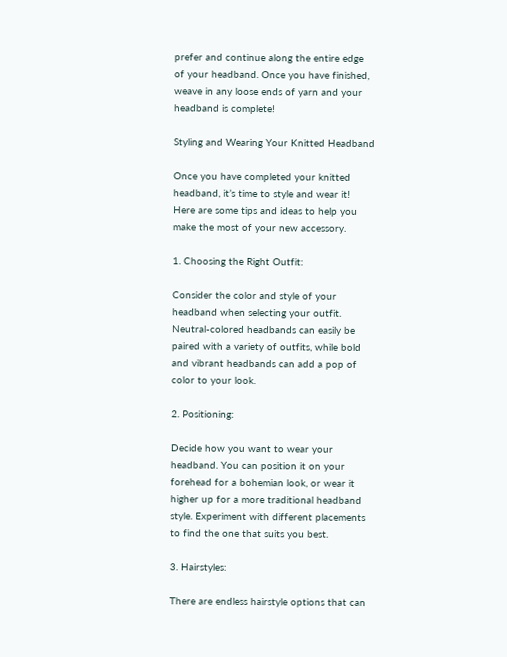prefer and continue along the entire edge of your headband. Once you have finished, weave in any loose ends of yarn and your headband is complete!

Styling and Wearing Your Knitted Headband

Once you have completed your knitted headband, it’s time to style and wear it! Here are some tips and ideas to help you make the most of your new accessory.

1. Choosing the Right Outfit:

Consider the color and style of your headband when selecting your outfit. Neutral-colored headbands can easily be paired with a variety of outfits, while bold and vibrant headbands can add a pop of color to your look.

2. Positioning:

Decide how you want to wear your headband. You can position it on your forehead for a bohemian look, or wear it higher up for a more traditional headband style. Experiment with different placements to find the one that suits you best.

3. Hairstyles:

There are endless hairstyle options that can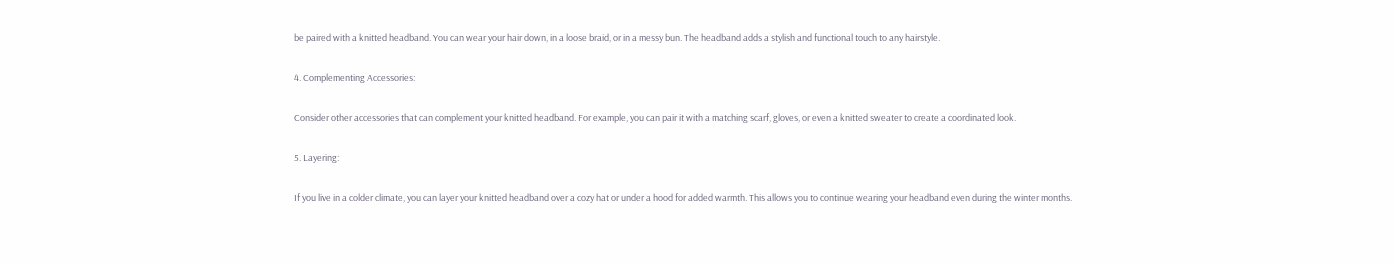be paired with a knitted headband. You can wear your hair down, in a loose braid, or in a messy bun. The headband adds a stylish and functional touch to any hairstyle.

4. Complementing Accessories:

Consider other accessories that can complement your knitted headband. For example, you can pair it with a matching scarf, gloves, or even a knitted sweater to create a coordinated look.

5. Layering:

If you live in a colder climate, you can layer your knitted headband over a cozy hat or under a hood for added warmth. This allows you to continue wearing your headband even during the winter months.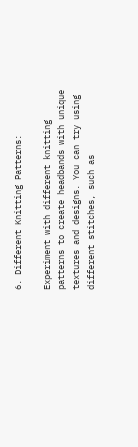6. Different Knitting Patterns:

Experiment with different knitting patterns to create headbands with unique textures and designs. You can try using different stitches, such as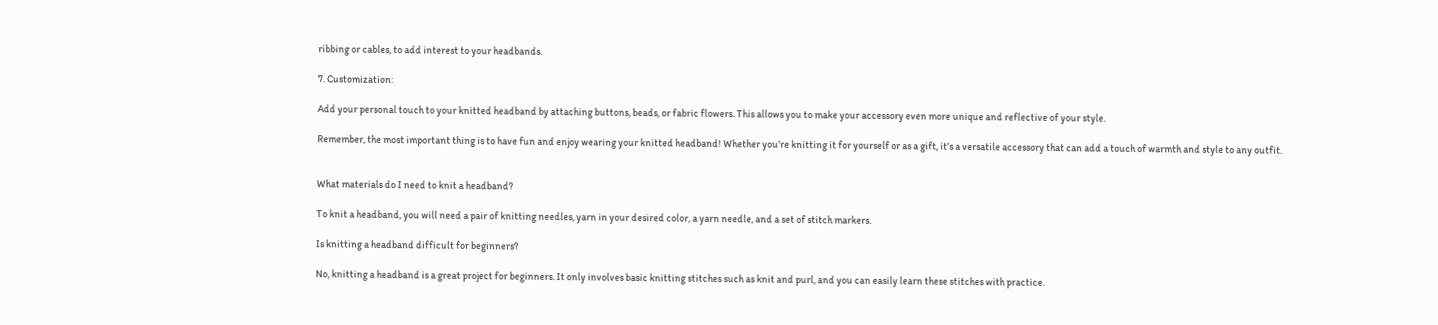ribbing or cables, to add interest to your headbands.

7. Customization:

Add your personal touch to your knitted headband by attaching buttons, beads, or fabric flowers. This allows you to make your accessory even more unique and reflective of your style.

Remember, the most important thing is to have fun and enjoy wearing your knitted headband! Whether you’re knitting it for yourself or as a gift, it’s a versatile accessory that can add a touch of warmth and style to any outfit.


What materials do I need to knit a headband?

To knit a headband, you will need a pair of knitting needles, yarn in your desired color, a yarn needle, and a set of stitch markers.

Is knitting a headband difficult for beginners?

No, knitting a headband is a great project for beginners. It only involves basic knitting stitches such as knit and purl, and you can easily learn these stitches with practice.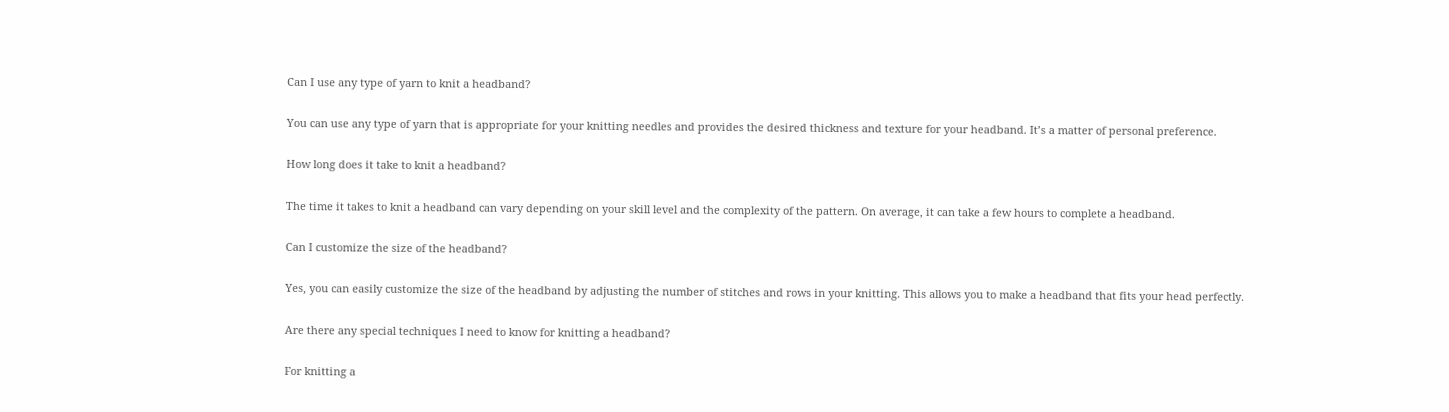Can I use any type of yarn to knit a headband?

You can use any type of yarn that is appropriate for your knitting needles and provides the desired thickness and texture for your headband. It’s a matter of personal preference.

How long does it take to knit a headband?

The time it takes to knit a headband can vary depending on your skill level and the complexity of the pattern. On average, it can take a few hours to complete a headband.

Can I customize the size of the headband?

Yes, you can easily customize the size of the headband by adjusting the number of stitches and rows in your knitting. This allows you to make a headband that fits your head perfectly.

Are there any special techniques I need to know for knitting a headband?

For knitting a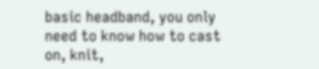basic headband, you only need to know how to cast on, knit,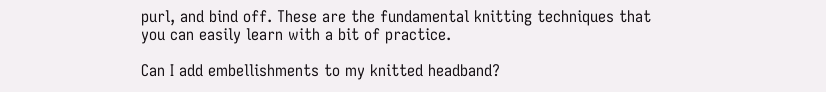purl, and bind off. These are the fundamental knitting techniques that you can easily learn with a bit of practice.

Can I add embellishments to my knitted headband?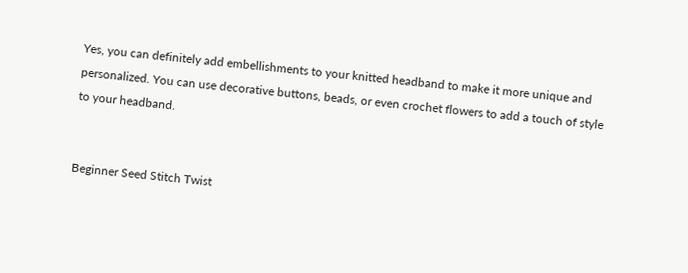Yes, you can definitely add embellishments to your knitted headband to make it more unique and personalized. You can use decorative buttons, beads, or even crochet flowers to add a touch of style to your headband.


Beginner Seed Stitch Twist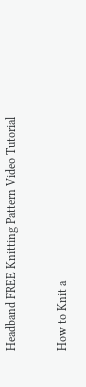Headband FREE Knitting Pattern Video Tutorial

How to Knit a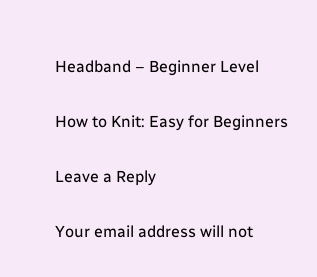Headband – Beginner Level

How to Knit: Easy for Beginners

Leave a Reply

Your email address will not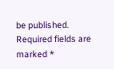be published. Required fields are marked *